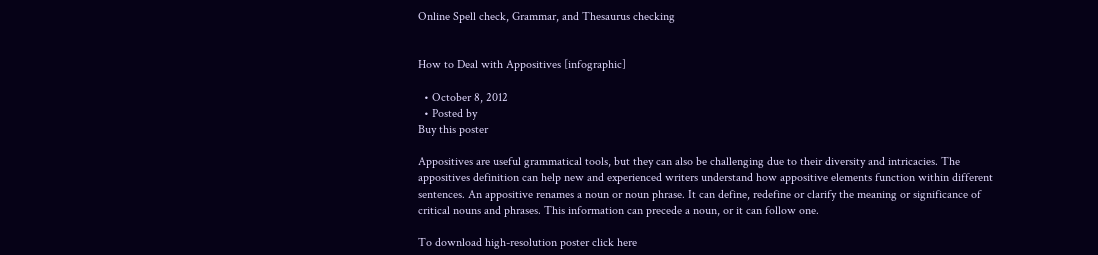Online Spell check, Grammar, and Thesaurus checking


How to Deal with Appositives [infographic]

  • October 8, 2012
  • Posted by
Buy this poster

Appositives are useful grammatical tools, but they can also be challenging due to their diversity and intricacies. The appositives definition can help new and experienced writers understand how appositive elements function within different sentences. An appositive renames a noun or noun phrase. It can define, redefine or clarify the meaning or significance of critical nouns and phrases. This information can precede a noun, or it can follow one.

To download high-resolution poster click here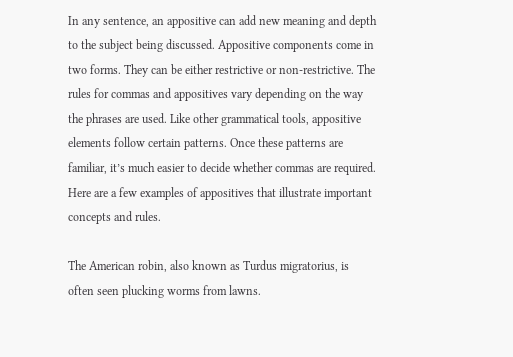In any sentence, an appositive can add new meaning and depth to the subject being discussed. Appositive components come in two forms. They can be either restrictive or non-restrictive. The rules for commas and appositives vary depending on the way the phrases are used. Like other grammatical tools, appositive elements follow certain patterns. Once these patterns are familiar, it’s much easier to decide whether commas are required. Here are a few examples of appositives that illustrate important concepts and rules.

The American robin, also known as Turdus migratorius, is often seen plucking worms from lawns.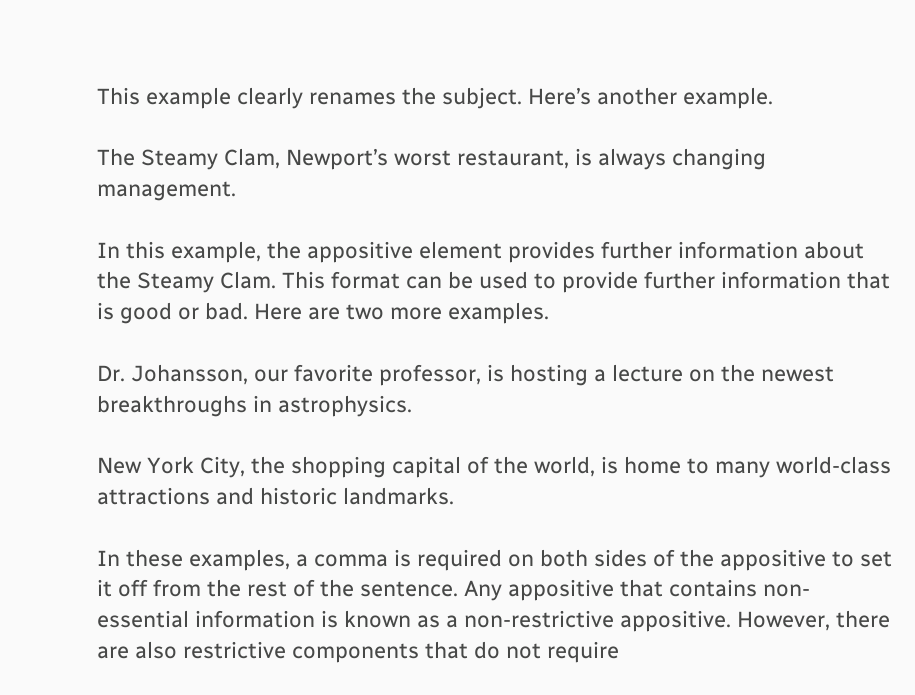This example clearly renames the subject. Here’s another example.

The Steamy Clam, Newport’s worst restaurant, is always changing management.

In this example, the appositive element provides further information about the Steamy Clam. This format can be used to provide further information that is good or bad. Here are two more examples.

Dr. Johansson, our favorite professor, is hosting a lecture on the newest breakthroughs in astrophysics.

New York City, the shopping capital of the world, is home to many world-class attractions and historic landmarks.

In these examples, a comma is required on both sides of the appositive to set it off from the rest of the sentence. Any appositive that contains non-essential information is known as a non-restrictive appositive. However, there are also restrictive components that do not require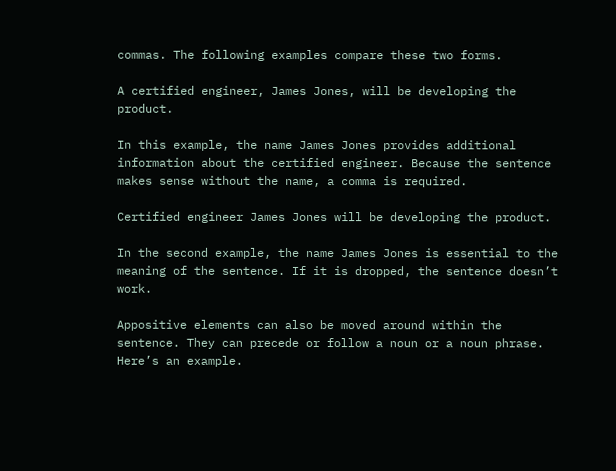commas. The following examples compare these two forms.

A certified engineer, James Jones, will be developing the product.

In this example, the name James Jones provides additional information about the certified engineer. Because the sentence makes sense without the name, a comma is required.

Certified engineer James Jones will be developing the product.

In the second example, the name James Jones is essential to the meaning of the sentence. If it is dropped, the sentence doesn’t work.

Appositive elements can also be moved around within the sentence. They can precede or follow a noun or a noun phrase. Here’s an example.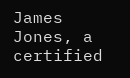James Jones, a certified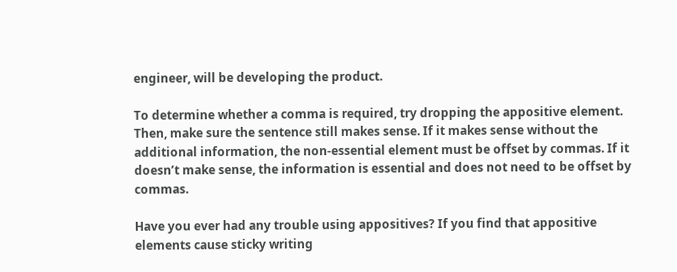engineer, will be developing the product.

To determine whether a comma is required, try dropping the appositive element. Then, make sure the sentence still makes sense. If it makes sense without the additional information, the non-essential element must be offset by commas. If it doesn’t make sense, the information is essential and does not need to be offset by commas.

Have you ever had any trouble using appositives? If you find that appositive elements cause sticky writing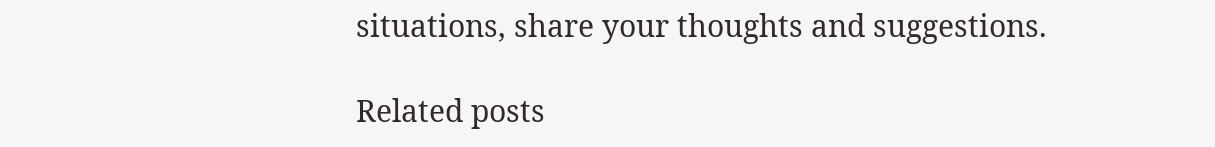situations, share your thoughts and suggestions.

Related posts